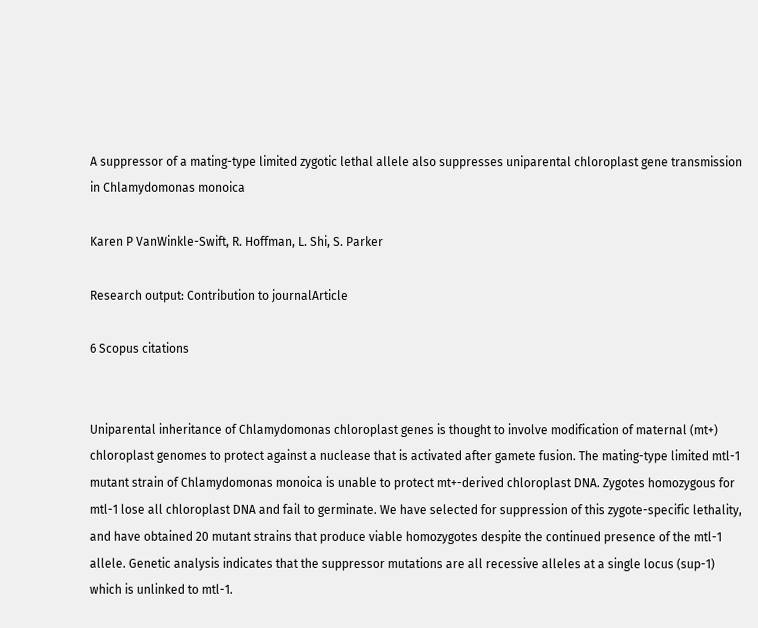A suppressor of a mating-type limited zygotic lethal allele also suppresses uniparental chloroplast gene transmission in Chlamydomonas monoica

Karen P VanWinkle-Swift, R. Hoffman, L. Shi, S. Parker

Research output: Contribution to journalArticle

6 Scopus citations


Uniparental inheritance of Chlamydomonas chloroplast genes is thought to involve modification of maternal (mt+) chloroplast genomes to protect against a nuclease that is activated after gamete fusion. The mating-type limited mtl-1 mutant strain of Chlamydomonas monoica is unable to protect mt+-derived chloroplast DNA. Zygotes homozygous for mtl-1 lose all chloroplast DNA and fail to germinate. We have selected for suppression of this zygote-specific lethality, and have obtained 20 mutant strains that produce viable homozygotes despite the continued presence of the mtl-1 allele. Genetic analysis indicates that the suppressor mutations are all recessive alleles at a single locus (sup-1) which is unlinked to mtl-1.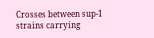Crosses between sup-1 strains carrying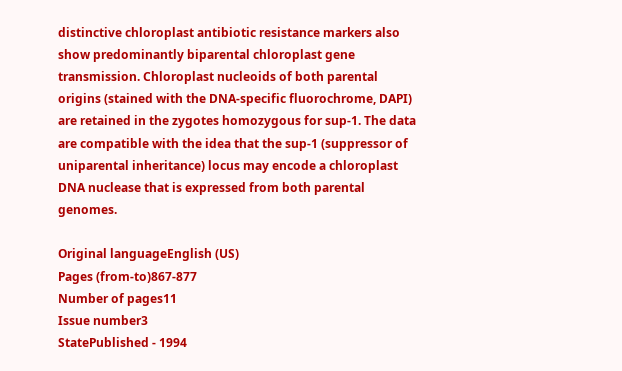distinctive chloroplast antibiotic resistance markers also show predominantly biparental chloroplast gene transmission. Chloroplast nucleoids of both parental origins (stained with the DNA-specific fluorochrome, DAPI) are retained in the zygotes homozygous for sup-1. The data are compatible with the idea that the sup-1 (suppressor of uniparental inheritance) locus may encode a chloroplast DNA nuclease that is expressed from both parental genomes.

Original languageEnglish (US)
Pages (from-to)867-877
Number of pages11
Issue number3
StatePublished - 1994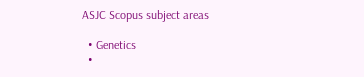ASJC Scopus subject areas

  • Genetics
  •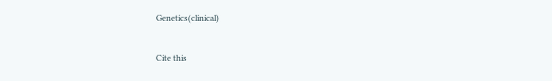Genetics(clinical)

Cite this